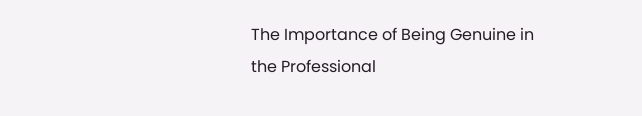The Importance of Being Genuine in the Professional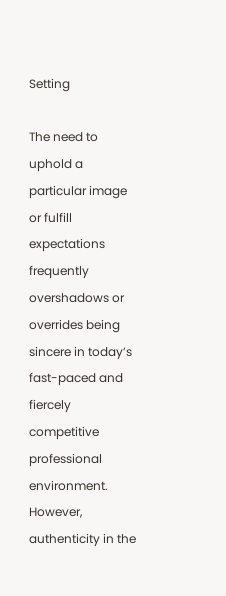Setting

The need to uphold a particular image or fulfill expectations frequently overshadows or overrides being sincere in today’s fast-paced and fiercely competitive professional environment. However, authenticity in the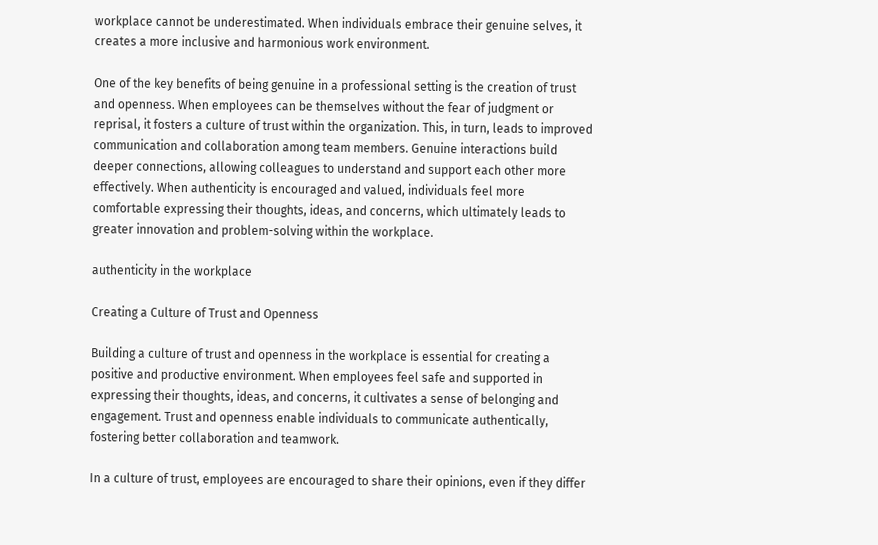workplace cannot be underestimated. When individuals embrace their genuine selves, it creates a more inclusive and harmonious work environment.

One of the key benefits of being genuine in a professional setting is the creation of trust and openness. When employees can be themselves without the fear of judgment or reprisal, it fosters a culture of trust within the organization. This, in turn, leads to improved communication and collaboration among team members. Genuine interactions build deeper connections, allowing colleagues to understand and support each other more effectively. When authenticity is encouraged and valued, individuals feel more comfortable expressing their thoughts, ideas, and concerns, which ultimately leads to greater innovation and problem-solving within the workplace.

authenticity in the workplace

Creating a Culture of Trust and Openness

Building a culture of trust and openness in the workplace is essential for creating a positive and productive environment. When employees feel safe and supported in expressing their thoughts, ideas, and concerns, it cultivates a sense of belonging and engagement. Trust and openness enable individuals to communicate authentically, fostering better collaboration and teamwork.

In a culture of trust, employees are encouraged to share their opinions, even if they differ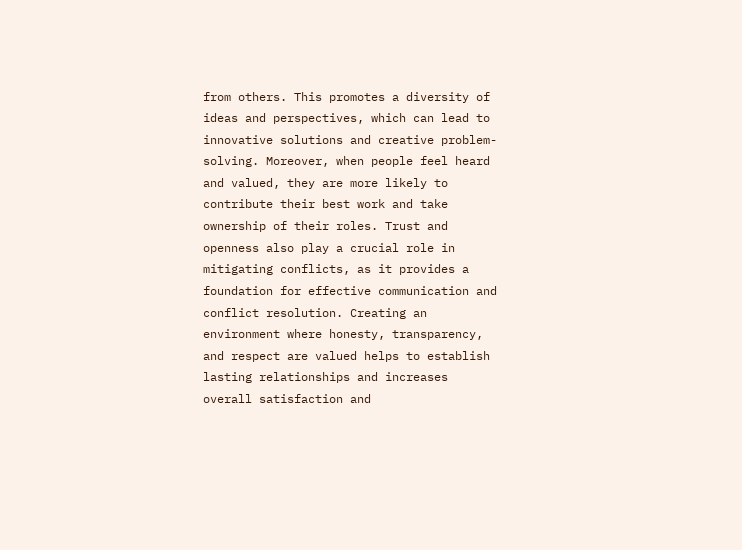from others. This promotes a diversity of ideas and perspectives, which can lead to innovative solutions and creative problem-solving. Moreover, when people feel heard and valued, they are more likely to contribute their best work and take ownership of their roles. Trust and openness also play a crucial role in mitigating conflicts, as it provides a foundation for effective communication and conflict resolution. Creating an environment where honesty, transparency, and respect are valued helps to establish lasting relationships and increases overall satisfaction and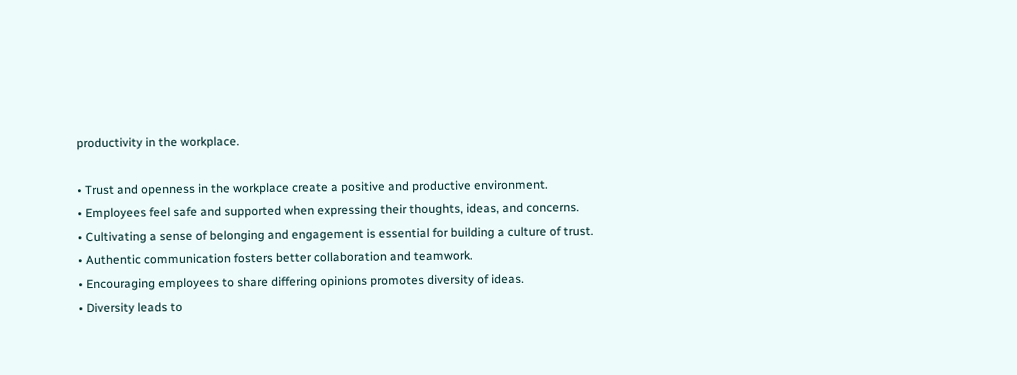productivity in the workplace.

• Trust and openness in the workplace create a positive and productive environment.
• Employees feel safe and supported when expressing their thoughts, ideas, and concerns.
• Cultivating a sense of belonging and engagement is essential for building a culture of trust.
• Authentic communication fosters better collaboration and teamwork.
• Encouraging employees to share differing opinions promotes diversity of ideas.
• Diversity leads to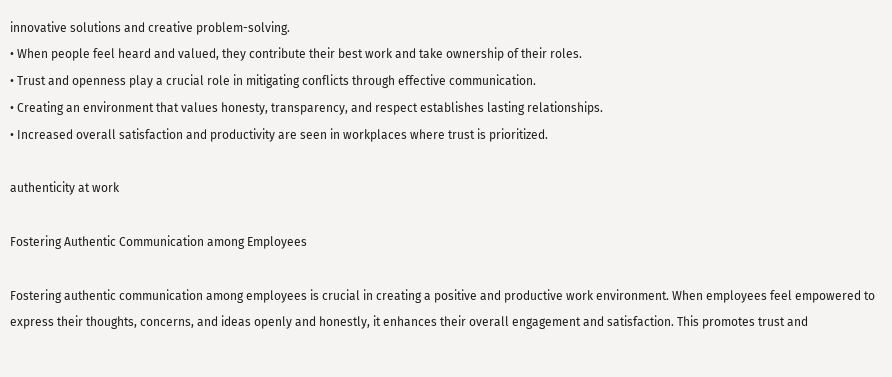innovative solutions and creative problem-solving.
• When people feel heard and valued, they contribute their best work and take ownership of their roles.
• Trust and openness play a crucial role in mitigating conflicts through effective communication.
• Creating an environment that values honesty, transparency, and respect establishes lasting relationships.
• Increased overall satisfaction and productivity are seen in workplaces where trust is prioritized.

authenticity at work

Fostering Authentic Communication among Employees

Fostering authentic communication among employees is crucial in creating a positive and productive work environment. When employees feel empowered to express their thoughts, concerns, and ideas openly and honestly, it enhances their overall engagement and satisfaction. This promotes trust and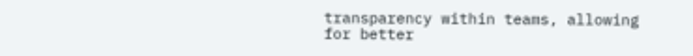transparency within teams, allowing for better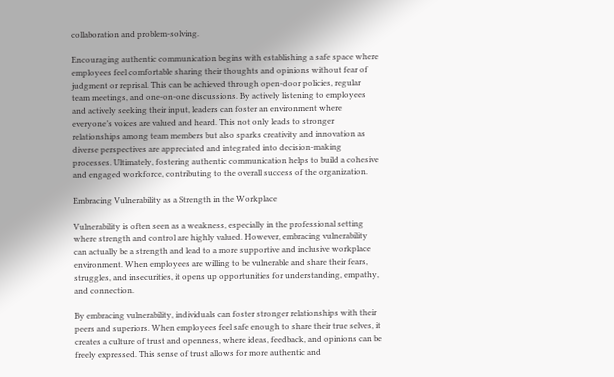collaboration and problem-solving.

Encouraging authentic communication begins with establishing a safe space where employees feel comfortable sharing their thoughts and opinions without fear of judgment or reprisal. This can be achieved through open-door policies, regular team meetings, and one-on-one discussions. By actively listening to employees and actively seeking their input, leaders can foster an environment where everyone’s voices are valued and heard. This not only leads to stronger relationships among team members but also sparks creativity and innovation as diverse perspectives are appreciated and integrated into decision-making processes. Ultimately, fostering authentic communication helps to build a cohesive and engaged workforce, contributing to the overall success of the organization.

Embracing Vulnerability as a Strength in the Workplace

Vulnerability is often seen as a weakness, especially in the professional setting where strength and control are highly valued. However, embracing vulnerability can actually be a strength and lead to a more supportive and inclusive workplace environment. When employees are willing to be vulnerable and share their fears, struggles, and insecurities, it opens up opportunities for understanding, empathy, and connection.

By embracing vulnerability, individuals can foster stronger relationships with their peers and superiors. When employees feel safe enough to share their true selves, it creates a culture of trust and openness, where ideas, feedback, and opinions can be freely expressed. This sense of trust allows for more authentic and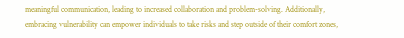meaningful communication, leading to increased collaboration and problem-solving. Additionally, embracing vulnerability can empower individuals to take risks and step outside of their comfort zones,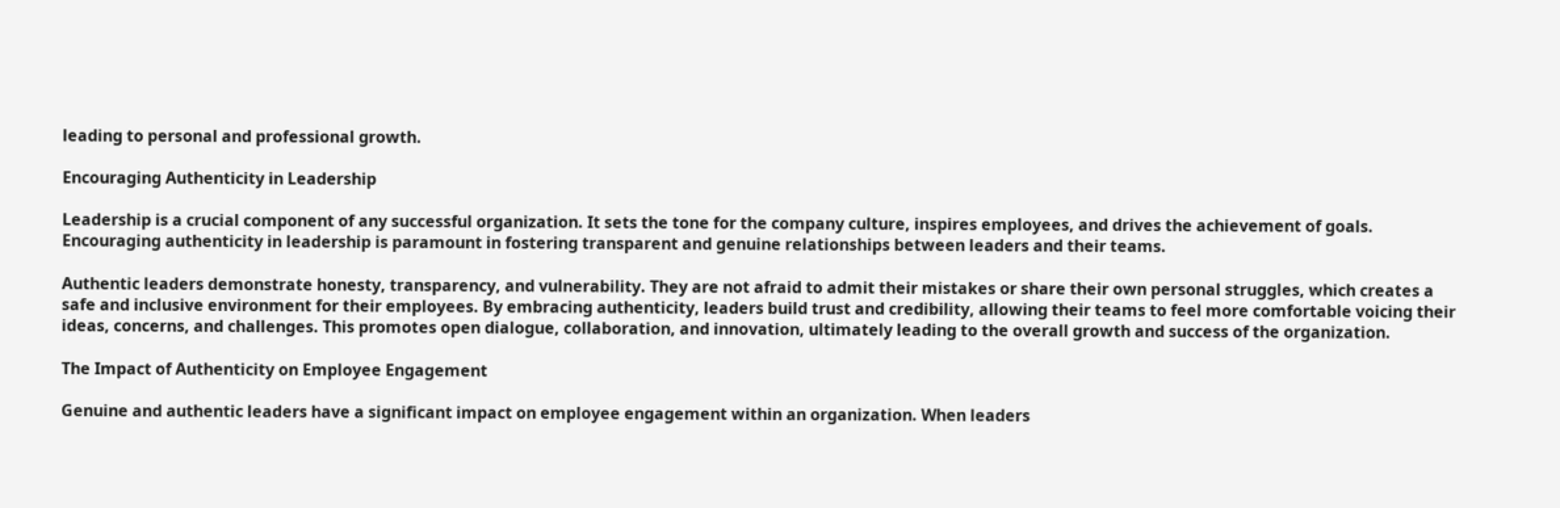leading to personal and professional growth.

Encouraging Authenticity in Leadership

Leadership is a crucial component of any successful organization. It sets the tone for the company culture, inspires employees, and drives the achievement of goals. Encouraging authenticity in leadership is paramount in fostering transparent and genuine relationships between leaders and their teams.

Authentic leaders demonstrate honesty, transparency, and vulnerability. They are not afraid to admit their mistakes or share their own personal struggles, which creates a safe and inclusive environment for their employees. By embracing authenticity, leaders build trust and credibility, allowing their teams to feel more comfortable voicing their ideas, concerns, and challenges. This promotes open dialogue, collaboration, and innovation, ultimately leading to the overall growth and success of the organization.

The Impact of Authenticity on Employee Engagement

Genuine and authentic leaders have a significant impact on employee engagement within an organization. When leaders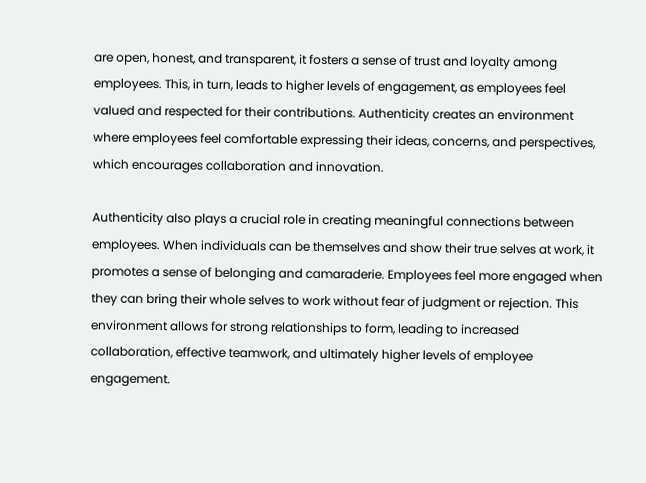are open, honest, and transparent, it fosters a sense of trust and loyalty among employees. This, in turn, leads to higher levels of engagement, as employees feel valued and respected for their contributions. Authenticity creates an environment where employees feel comfortable expressing their ideas, concerns, and perspectives, which encourages collaboration and innovation.

Authenticity also plays a crucial role in creating meaningful connections between employees. When individuals can be themselves and show their true selves at work, it promotes a sense of belonging and camaraderie. Employees feel more engaged when they can bring their whole selves to work without fear of judgment or rejection. This environment allows for strong relationships to form, leading to increased collaboration, effective teamwork, and ultimately higher levels of employee engagement.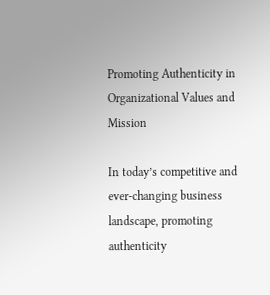Promoting Authenticity in Organizational Values and Mission

In today’s competitive and ever-changing business landscape, promoting authenticity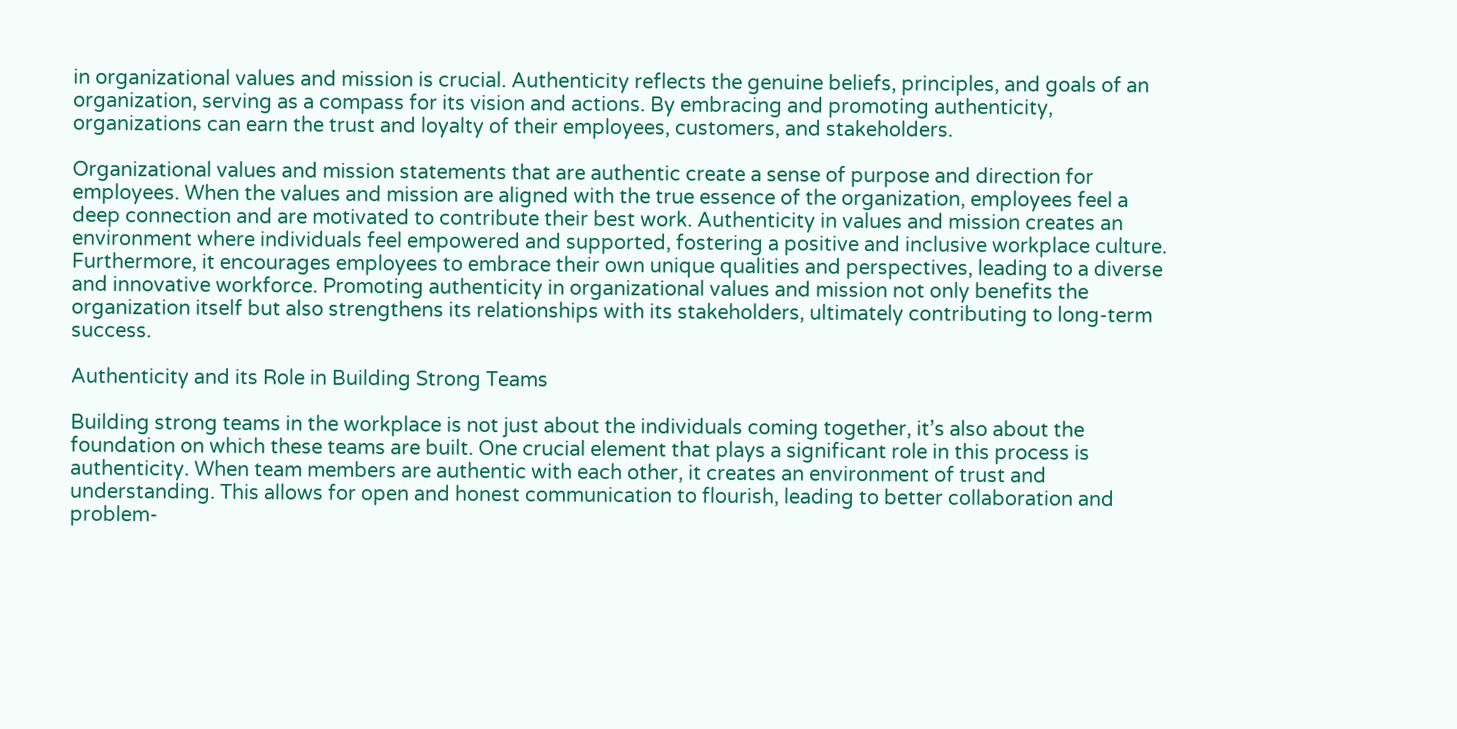in organizational values and mission is crucial. Authenticity reflects the genuine beliefs, principles, and goals of an organization, serving as a compass for its vision and actions. By embracing and promoting authenticity, organizations can earn the trust and loyalty of their employees, customers, and stakeholders.

Organizational values and mission statements that are authentic create a sense of purpose and direction for employees. When the values and mission are aligned with the true essence of the organization, employees feel a deep connection and are motivated to contribute their best work. Authenticity in values and mission creates an environment where individuals feel empowered and supported, fostering a positive and inclusive workplace culture. Furthermore, it encourages employees to embrace their own unique qualities and perspectives, leading to a diverse and innovative workforce. Promoting authenticity in organizational values and mission not only benefits the organization itself but also strengthens its relationships with its stakeholders, ultimately contributing to long-term success.

Authenticity and its Role in Building Strong Teams

Building strong teams in the workplace is not just about the individuals coming together, it’s also about the foundation on which these teams are built. One crucial element that plays a significant role in this process is authenticity. When team members are authentic with each other, it creates an environment of trust and understanding. This allows for open and honest communication to flourish, leading to better collaboration and problem-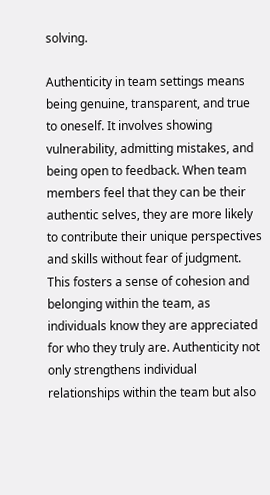solving.

Authenticity in team settings means being genuine, transparent, and true to oneself. It involves showing vulnerability, admitting mistakes, and being open to feedback. When team members feel that they can be their authentic selves, they are more likely to contribute their unique perspectives and skills without fear of judgment. This fosters a sense of cohesion and belonging within the team, as individuals know they are appreciated for who they truly are. Authenticity not only strengthens individual relationships within the team but also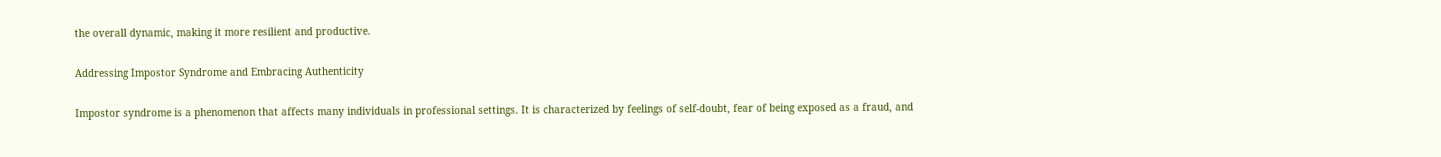the overall dynamic, making it more resilient and productive.

Addressing Impostor Syndrome and Embracing Authenticity

Impostor syndrome is a phenomenon that affects many individuals in professional settings. It is characterized by feelings of self-doubt, fear of being exposed as a fraud, and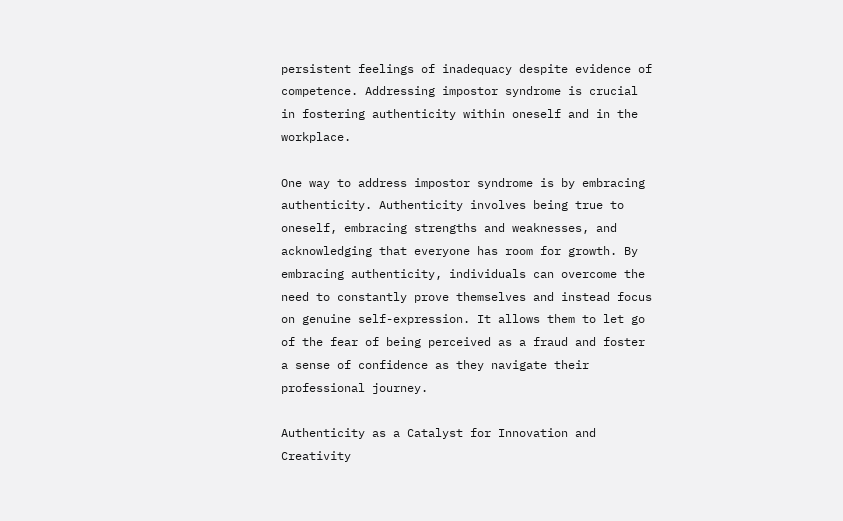persistent feelings of inadequacy despite evidence of competence. Addressing impostor syndrome is crucial in fostering authenticity within oneself and in the workplace.

One way to address impostor syndrome is by embracing authenticity. Authenticity involves being true to oneself, embracing strengths and weaknesses, and acknowledging that everyone has room for growth. By embracing authenticity, individuals can overcome the need to constantly prove themselves and instead focus on genuine self-expression. It allows them to let go of the fear of being perceived as a fraud and foster a sense of confidence as they navigate their professional journey.

Authenticity as a Catalyst for Innovation and Creativity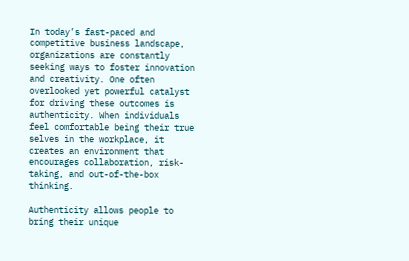In today’s fast-paced and competitive business landscape, organizations are constantly seeking ways to foster innovation and creativity. One often overlooked yet powerful catalyst for driving these outcomes is authenticity. When individuals feel comfortable being their true selves in the workplace, it creates an environment that encourages collaboration, risk-taking, and out-of-the-box thinking.

Authenticity allows people to bring their unique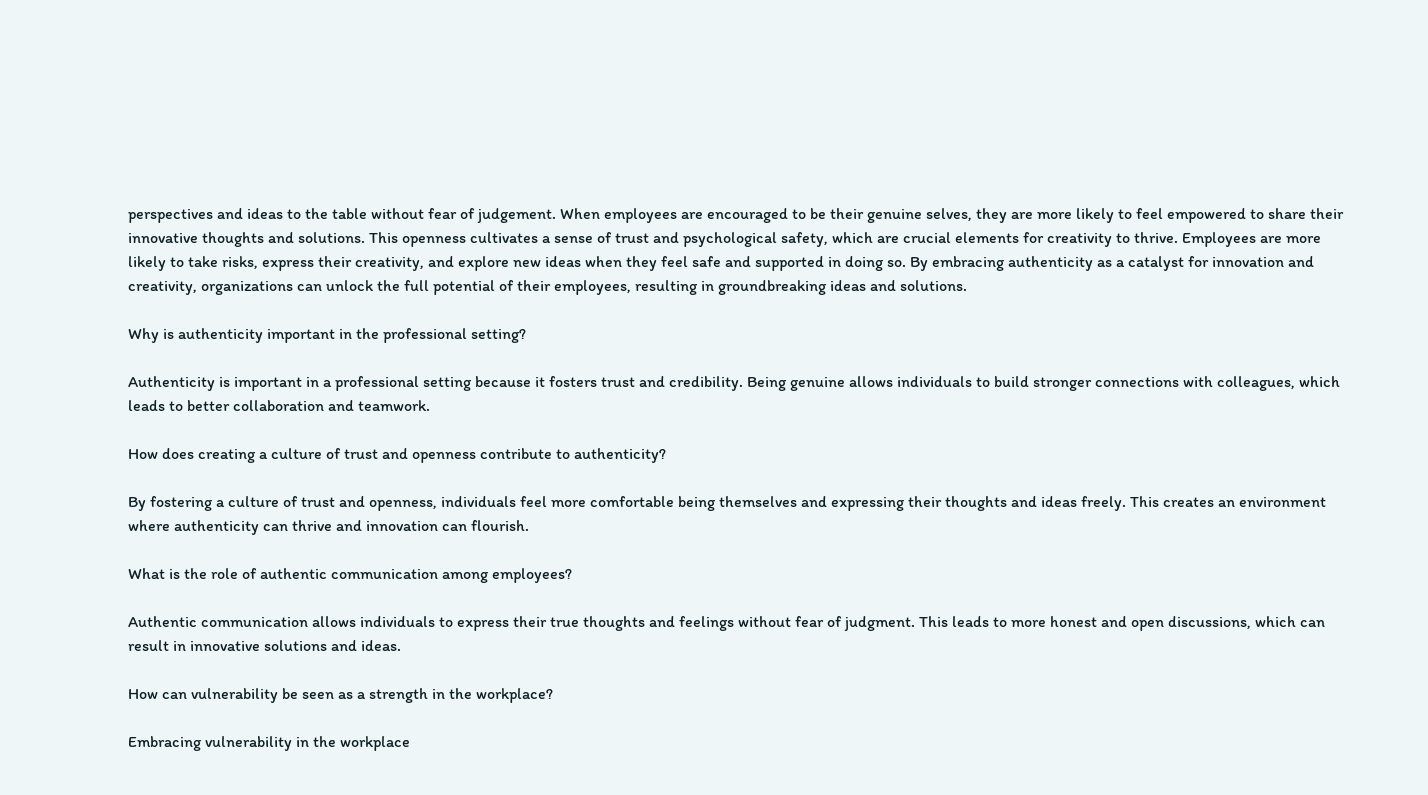perspectives and ideas to the table without fear of judgement. When employees are encouraged to be their genuine selves, they are more likely to feel empowered to share their innovative thoughts and solutions. This openness cultivates a sense of trust and psychological safety, which are crucial elements for creativity to thrive. Employees are more likely to take risks, express their creativity, and explore new ideas when they feel safe and supported in doing so. By embracing authenticity as a catalyst for innovation and creativity, organizations can unlock the full potential of their employees, resulting in groundbreaking ideas and solutions.

Why is authenticity important in the professional setting?

Authenticity is important in a professional setting because it fosters trust and credibility. Being genuine allows individuals to build stronger connections with colleagues, which leads to better collaboration and teamwork.

How does creating a culture of trust and openness contribute to authenticity?

By fostering a culture of trust and openness, individuals feel more comfortable being themselves and expressing their thoughts and ideas freely. This creates an environment where authenticity can thrive and innovation can flourish.

What is the role of authentic communication among employees?

Authentic communication allows individuals to express their true thoughts and feelings without fear of judgment. This leads to more honest and open discussions, which can result in innovative solutions and ideas.

How can vulnerability be seen as a strength in the workplace?

Embracing vulnerability in the workplace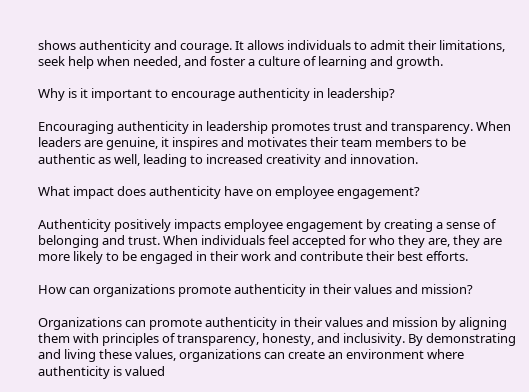shows authenticity and courage. It allows individuals to admit their limitations, seek help when needed, and foster a culture of learning and growth.

Why is it important to encourage authenticity in leadership?

Encouraging authenticity in leadership promotes trust and transparency. When leaders are genuine, it inspires and motivates their team members to be authentic as well, leading to increased creativity and innovation.

What impact does authenticity have on employee engagement?

Authenticity positively impacts employee engagement by creating a sense of belonging and trust. When individuals feel accepted for who they are, they are more likely to be engaged in their work and contribute their best efforts.

How can organizations promote authenticity in their values and mission?

Organizations can promote authenticity in their values and mission by aligning them with principles of transparency, honesty, and inclusivity. By demonstrating and living these values, organizations can create an environment where authenticity is valued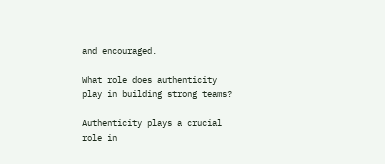and encouraged.

What role does authenticity play in building strong teams?

Authenticity plays a crucial role in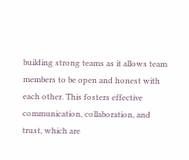building strong teams as it allows team members to be open and honest with each other. This fosters effective communication, collaboration, and trust, which are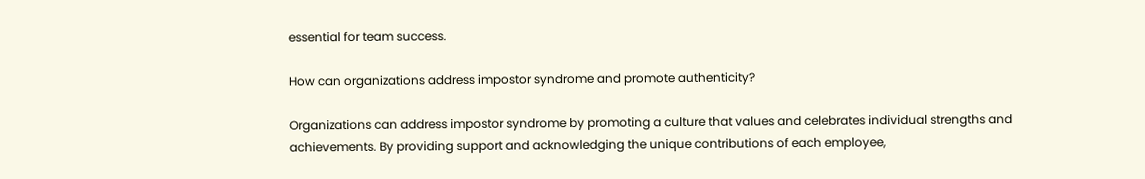essential for team success.

How can organizations address impostor syndrome and promote authenticity?

Organizations can address impostor syndrome by promoting a culture that values and celebrates individual strengths and achievements. By providing support and acknowledging the unique contributions of each employee,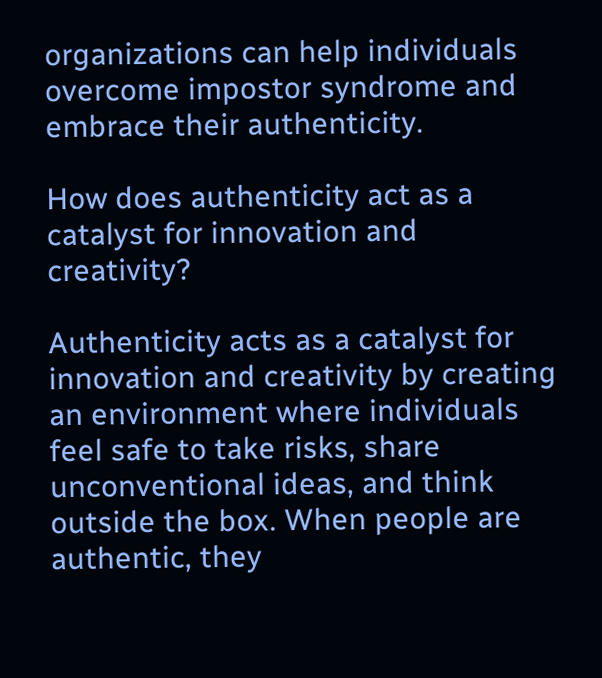organizations can help individuals overcome impostor syndrome and embrace their authenticity.

How does authenticity act as a catalyst for innovation and creativity?

Authenticity acts as a catalyst for innovation and creativity by creating an environment where individuals feel safe to take risks, share unconventional ideas, and think outside the box. When people are authentic, they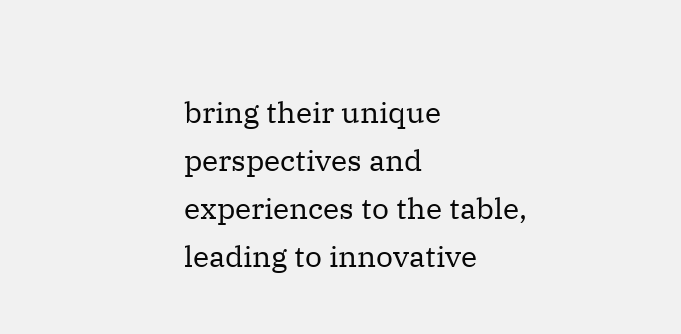bring their unique perspectives and experiences to the table, leading to innovative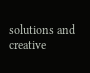solutions and creative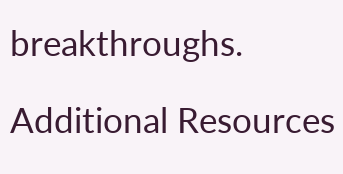breakthroughs.

Additional Resources